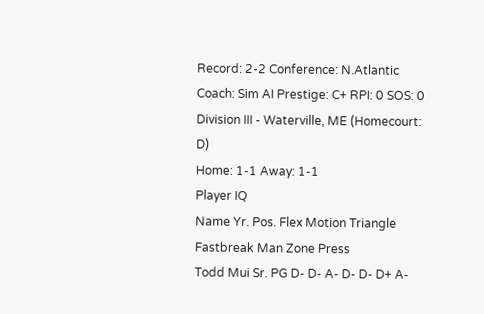Record: 2-2 Conference: N.Atlantic Coach: Sim AI Prestige: C+ RPI: 0 SOS: 0
Division III - Waterville, ME (Homecourt: D)
Home: 1-1 Away: 1-1
Player IQ
Name Yr. Pos. Flex Motion Triangle Fastbreak Man Zone Press
Todd Mui Sr. PG D- D- A- D- D- D+ A-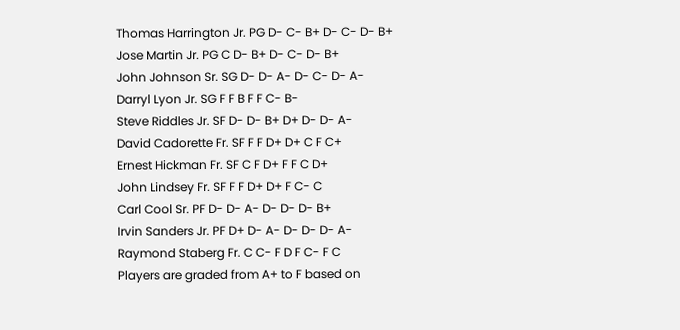Thomas Harrington Jr. PG D- C- B+ D- C- D- B+
Jose Martin Jr. PG C D- B+ D- C- D- B+
John Johnson Sr. SG D- D- A- D- C- D- A-
Darryl Lyon Jr. SG F F B F F C- B-
Steve Riddles Jr. SF D- D- B+ D+ D- D- A-
David Cadorette Fr. SF F F D+ D+ C F C+
Ernest Hickman Fr. SF C F D+ F F C D+
John Lindsey Fr. SF F F D+ D+ F C- C
Carl Cool Sr. PF D- D- A- D- D- D- B+
Irvin Sanders Jr. PF D+ D- A- D- D- D- A-
Raymond Staberg Fr. C C- F D F C- F C
Players are graded from A+ to F based on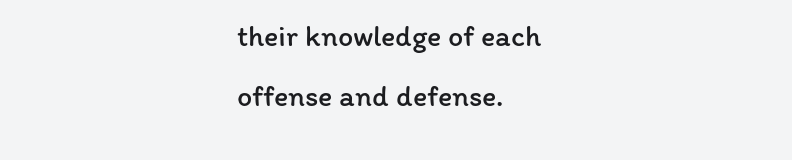their knowledge of each offense and defense.